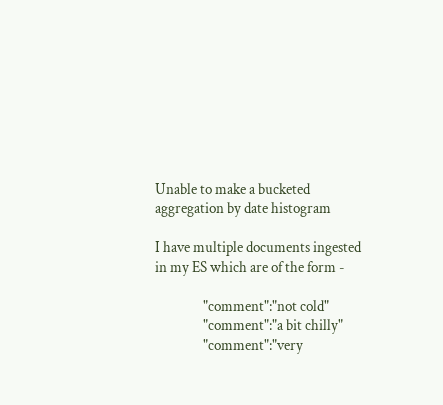Unable to make a bucketed aggregation by date histogram

I have multiple documents ingested in my ES which are of the form -

                "comment":"not cold"
                "comment":"a bit chilly"
                "comment":"very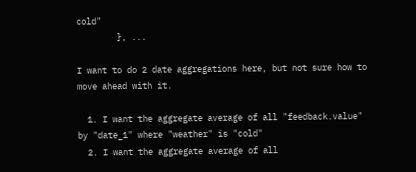cold"
        }, ...

I want to do 2 date aggregations here, but not sure how to move ahead with it.

  1. I want the aggregate average of all "feedback.value" by "date_1" where "weather" is "cold"
  2. I want the aggregate average of all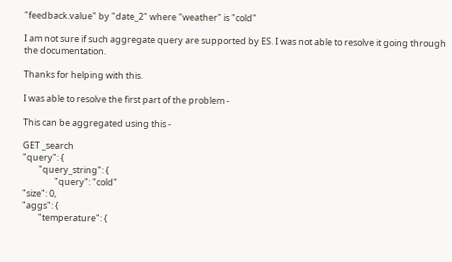"feedback.value" by "date_2" where "weather" is "cold"

I am not sure if such aggregate query are supported by ES. I was not able to resolve it going through the documentation.

Thanks for helping with this.

I was able to resolve the first part of the problem -

This can be aggregated using this -

GET _search
"query": {
        "query_string": {
                "query": "cold"
"size": 0,
"aggs": {
        "temperature": {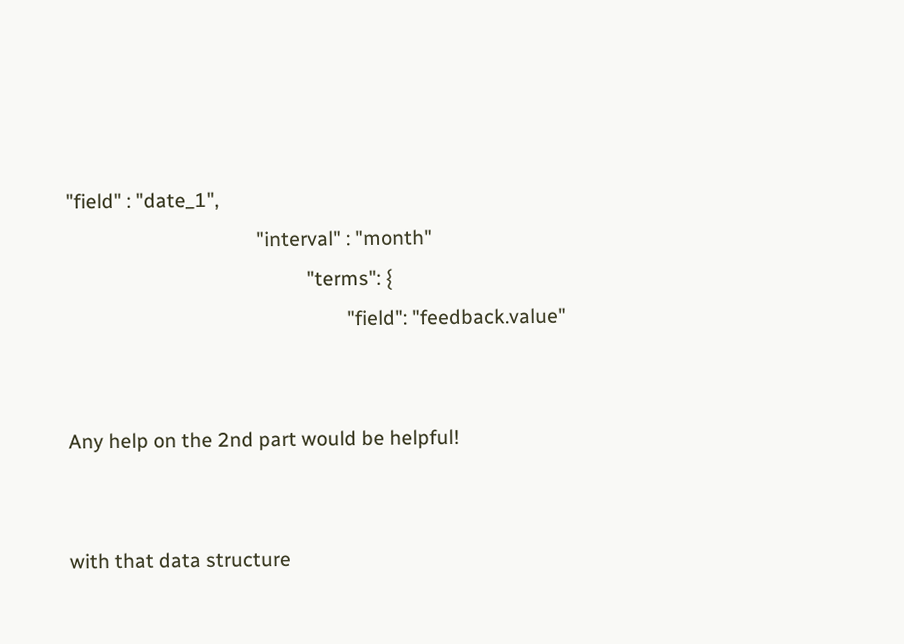"field" : "date_1",
                                      "interval" : "month"
                                                "terms": {
                                                        "field": "feedback.value"


Any help on the 2nd part would be helpful!


with that data structure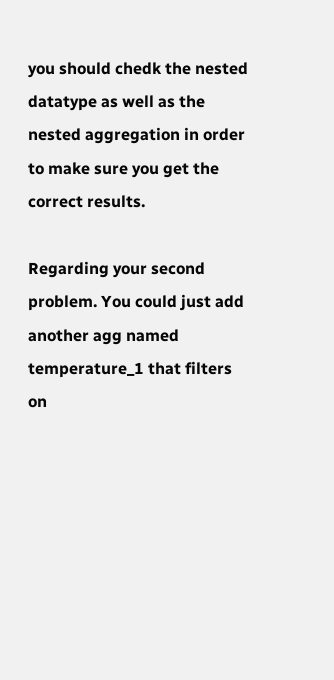you should chedk the nested datatype as well as the nested aggregation in order to make sure you get the correct results.

Regarding your second problem. You could just add another agg named temperature_1 that filters on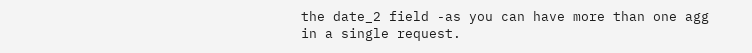the date_2 field -as you can have more than one agg in a single request.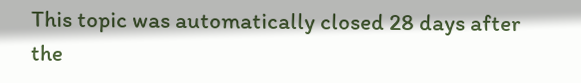This topic was automatically closed 28 days after the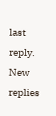last reply. New replies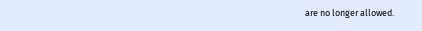are no longer allowed.